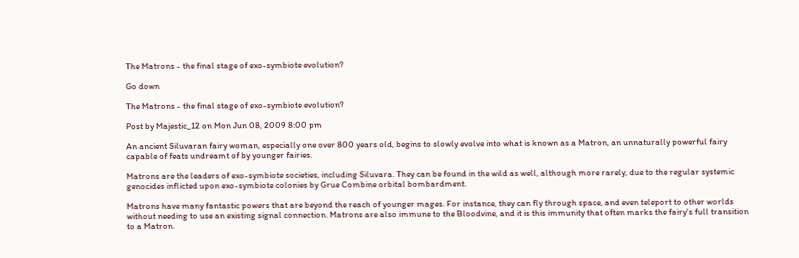The Matrons - the final stage of exo-symbiote evolution?

Go down

The Matrons - the final stage of exo-symbiote evolution?

Post by Majestic_12 on Mon Jun 08, 2009 8:00 pm

An ancient Siluvaran fairy woman, especially one over 800 years old, begins to slowly evolve into what is known as a Matron, an unnaturally powerful fairy capable of feats undreamt of by younger fairies.

Matrons are the leaders of exo-symbiote societies, including Siluvara. They can be found in the wild as well, although more rarely, due to the regular systemic genocides inflicted upon exo-symbiote colonies by Grue Combine orbital bombardment.

Matrons have many fantastic powers that are beyond the reach of younger mages. For instance, they can fly through space, and even teleport to other worlds without needing to use an existing signal connection. Matrons are also immune to the Bloodvine, and it is this immunity that often marks the fairy's full transition to a Matron.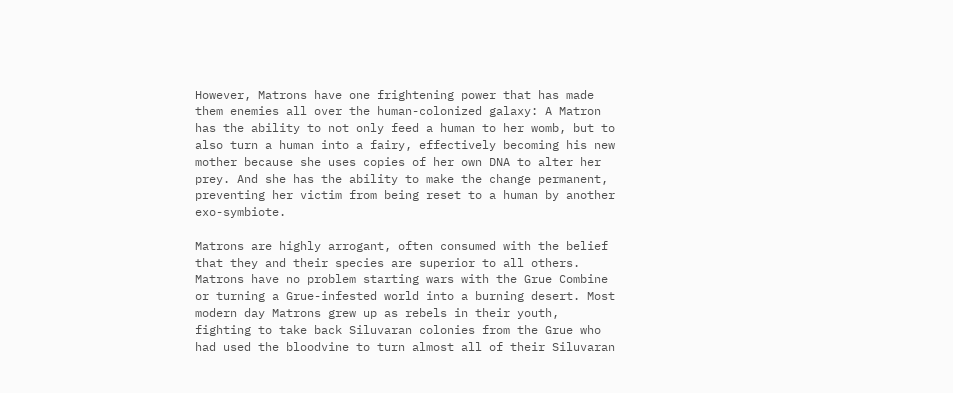However, Matrons have one frightening power that has made them enemies all over the human-colonized galaxy: A Matron has the ability to not only feed a human to her womb, but to also turn a human into a fairy, effectively becoming his new mother because she uses copies of her own DNA to alter her prey. And she has the ability to make the change permanent, preventing her victim from being reset to a human by another exo-symbiote.

Matrons are highly arrogant, often consumed with the belief that they and their species are superior to all others. Matrons have no problem starting wars with the Grue Combine or turning a Grue-infested world into a burning desert. Most modern day Matrons grew up as rebels in their youth, fighting to take back Siluvaran colonies from the Grue who had used the bloodvine to turn almost all of their Siluvaran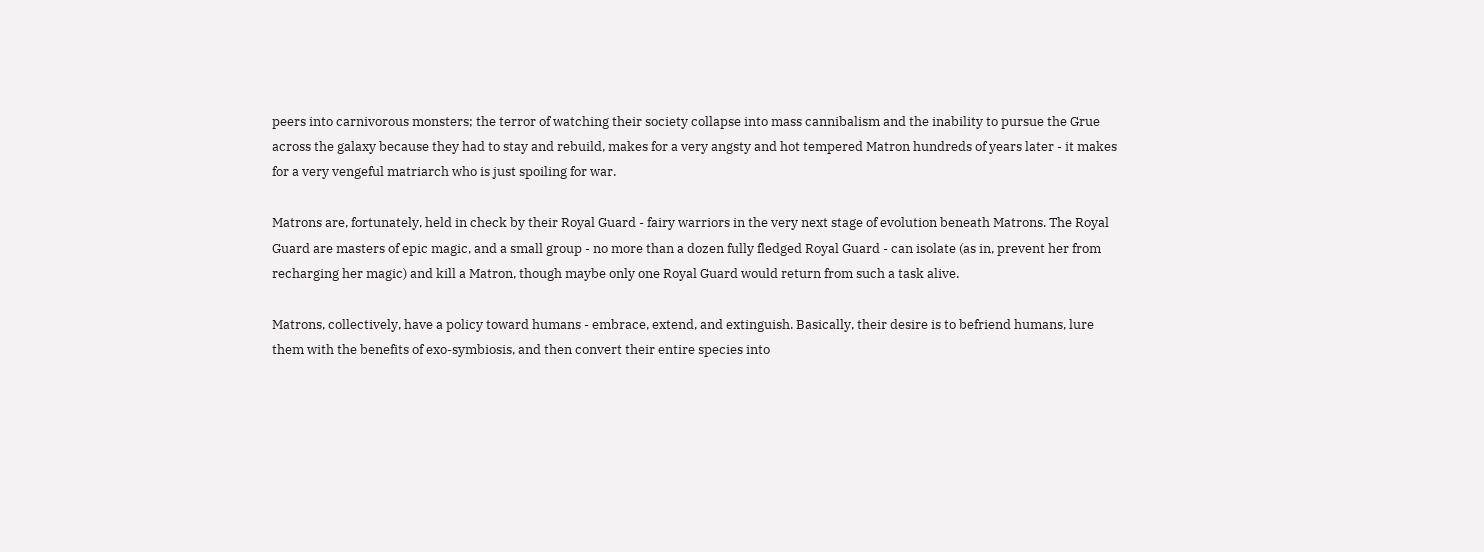peers into carnivorous monsters; the terror of watching their society collapse into mass cannibalism and the inability to pursue the Grue across the galaxy because they had to stay and rebuild, makes for a very angsty and hot tempered Matron hundreds of years later - it makes for a very vengeful matriarch who is just spoiling for war.

Matrons are, fortunately, held in check by their Royal Guard - fairy warriors in the very next stage of evolution beneath Matrons. The Royal Guard are masters of epic magic, and a small group - no more than a dozen fully fledged Royal Guard - can isolate (as in, prevent her from recharging her magic) and kill a Matron, though maybe only one Royal Guard would return from such a task alive.

Matrons, collectively, have a policy toward humans - embrace, extend, and extinguish. Basically, their desire is to befriend humans, lure them with the benefits of exo-symbiosis, and then convert their entire species into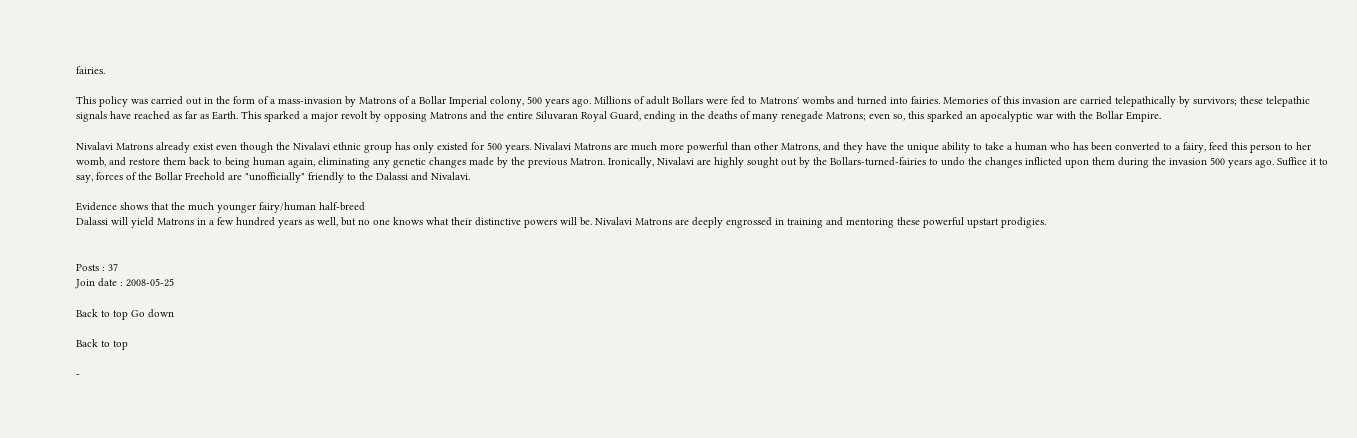fairies.

This policy was carried out in the form of a mass-invasion by Matrons of a Bollar Imperial colony, 500 years ago. Millions of adult Bollars were fed to Matrons' wombs and turned into fairies. Memories of this invasion are carried telepathically by survivors; these telepathic signals have reached as far as Earth. This sparked a major revolt by opposing Matrons and the entire Siluvaran Royal Guard, ending in the deaths of many renegade Matrons; even so, this sparked an apocalyptic war with the Bollar Empire.

Nivalavi Matrons already exist even though the Nivalavi ethnic group has only existed for 500 years. Nivalavi Matrons are much more powerful than other Matrons, and they have the unique ability to take a human who has been converted to a fairy, feed this person to her womb, and restore them back to being human again, eliminating any genetic changes made by the previous Matron. Ironically, Nivalavi are highly sought out by the Bollars-turned-fairies to undo the changes inflicted upon them during the invasion 500 years ago. Suffice it to say, forces of the Bollar Freehold are "unofficially" friendly to the Dalassi and Nivalavi.

Evidence shows that the much younger fairy/human half-breed
Dalassi will yield Matrons in a few hundred years as well, but no one knows what their distinctive powers will be. Nivalavi Matrons are deeply engrossed in training and mentoring these powerful upstart prodigies.


Posts : 37
Join date : 2008-05-25

Back to top Go down

Back to top

-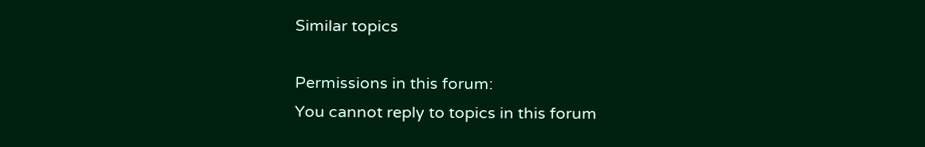Similar topics

Permissions in this forum:
You cannot reply to topics in this forum